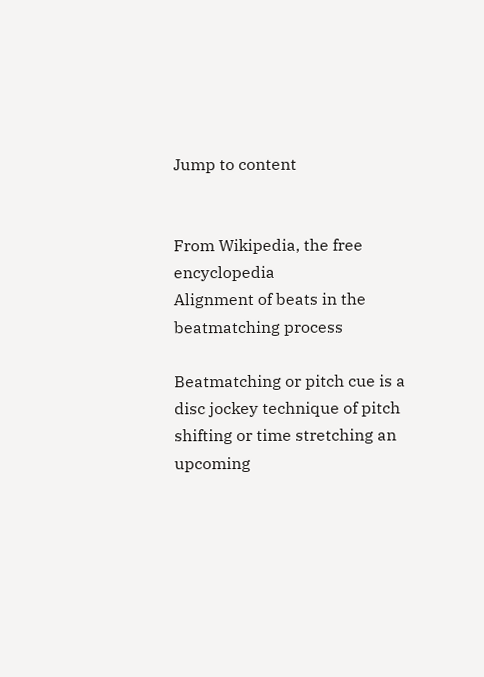Jump to content


From Wikipedia, the free encyclopedia
Alignment of beats in the beatmatching process

Beatmatching or pitch cue is a disc jockey technique of pitch shifting or time stretching an upcoming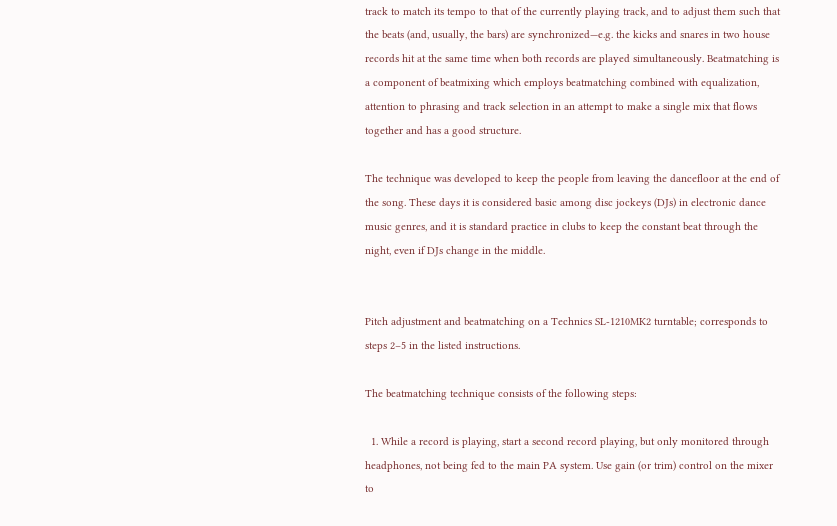track to match its tempo to that of the currently playing track, and to adjust them such that the beats (and, usually, the bars) are synchronized—e.g. the kicks and snares in two house records hit at the same time when both records are played simultaneously. Beatmatching is a component of beatmixing which employs beatmatching combined with equalization, attention to phrasing and track selection in an attempt to make a single mix that flows together and has a good structure.

The technique was developed to keep the people from leaving the dancefloor at the end of the song. These days it is considered basic among disc jockeys (DJs) in electronic dance music genres, and it is standard practice in clubs to keep the constant beat through the night, even if DJs change in the middle.


Pitch adjustment and beatmatching on a Technics SL-1210MK2 turntable; corresponds to steps 2–5 in the listed instructions.

The beatmatching technique consists of the following steps:

  1. While a record is playing, start a second record playing, but only monitored through headphones, not being fed to the main PA system. Use gain (or trim) control on the mixer to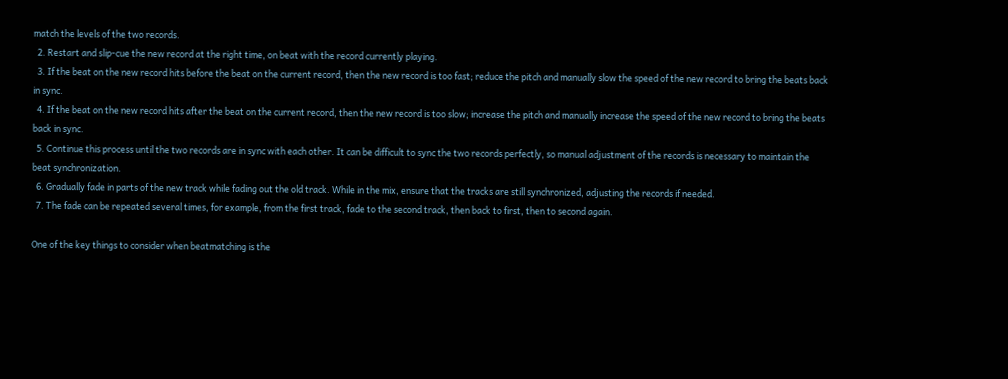match the levels of the two records.
  2. Restart and slip-cue the new record at the right time, on beat with the record currently playing.
  3. If the beat on the new record hits before the beat on the current record, then the new record is too fast; reduce the pitch and manually slow the speed of the new record to bring the beats back in sync.
  4. If the beat on the new record hits after the beat on the current record, then the new record is too slow; increase the pitch and manually increase the speed of the new record to bring the beats back in sync.
  5. Continue this process until the two records are in sync with each other. It can be difficult to sync the two records perfectly, so manual adjustment of the records is necessary to maintain the beat synchronization.
  6. Gradually fade in parts of the new track while fading out the old track. While in the mix, ensure that the tracks are still synchronized, adjusting the records if needed.
  7. The fade can be repeated several times, for example, from the first track, fade to the second track, then back to first, then to second again.

One of the key things to consider when beatmatching is the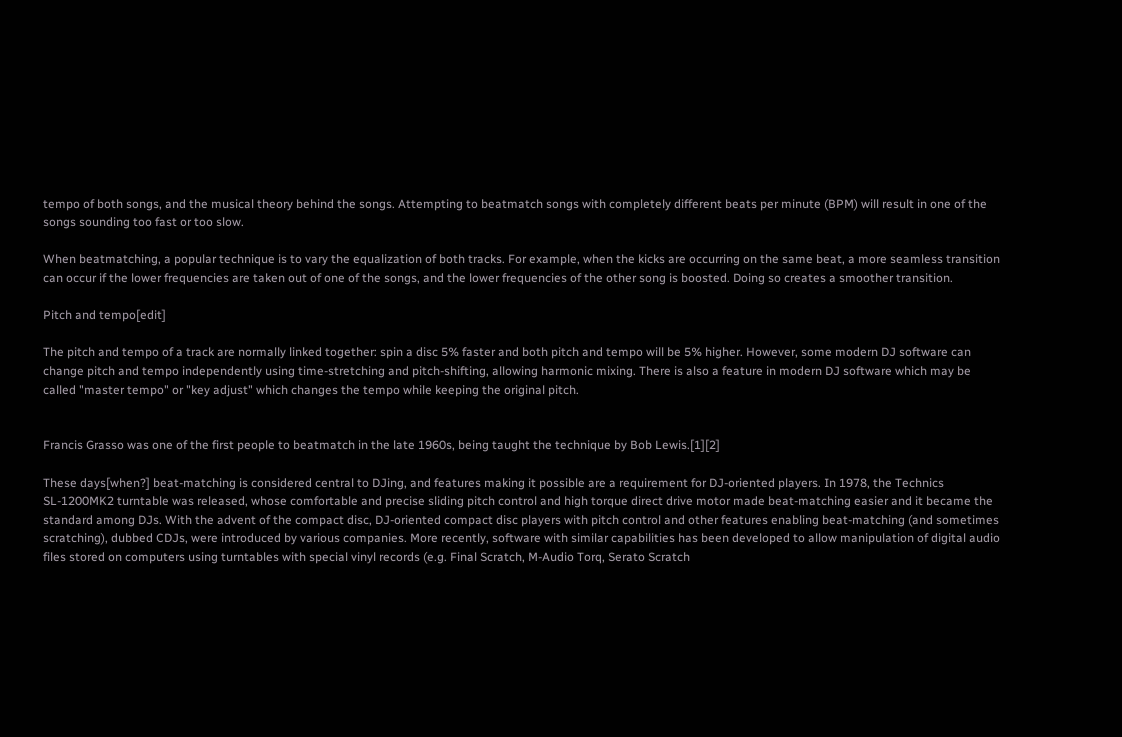tempo of both songs, and the musical theory behind the songs. Attempting to beatmatch songs with completely different beats per minute (BPM) will result in one of the songs sounding too fast or too slow.

When beatmatching, a popular technique is to vary the equalization of both tracks. For example, when the kicks are occurring on the same beat, a more seamless transition can occur if the lower frequencies are taken out of one of the songs, and the lower frequencies of the other song is boosted. Doing so creates a smoother transition.

Pitch and tempo[edit]

The pitch and tempo of a track are normally linked together: spin a disc 5% faster and both pitch and tempo will be 5% higher. However, some modern DJ software can change pitch and tempo independently using time-stretching and pitch-shifting, allowing harmonic mixing. There is also a feature in modern DJ software which may be called "master tempo" or "key adjust" which changes the tempo while keeping the original pitch.


Francis Grasso was one of the first people to beatmatch in the late 1960s, being taught the technique by Bob Lewis.[1][2]

These days[when?] beat-matching is considered central to DJing, and features making it possible are a requirement for DJ-oriented players. In 1978, the Technics SL-1200MK2 turntable was released, whose comfortable and precise sliding pitch control and high torque direct drive motor made beat-matching easier and it became the standard among DJs. With the advent of the compact disc, DJ-oriented compact disc players with pitch control and other features enabling beat-matching (and sometimes scratching), dubbed CDJs, were introduced by various companies. More recently, software with similar capabilities has been developed to allow manipulation of digital audio files stored on computers using turntables with special vinyl records (e.g. Final Scratch, M-Audio Torq, Serato Scratch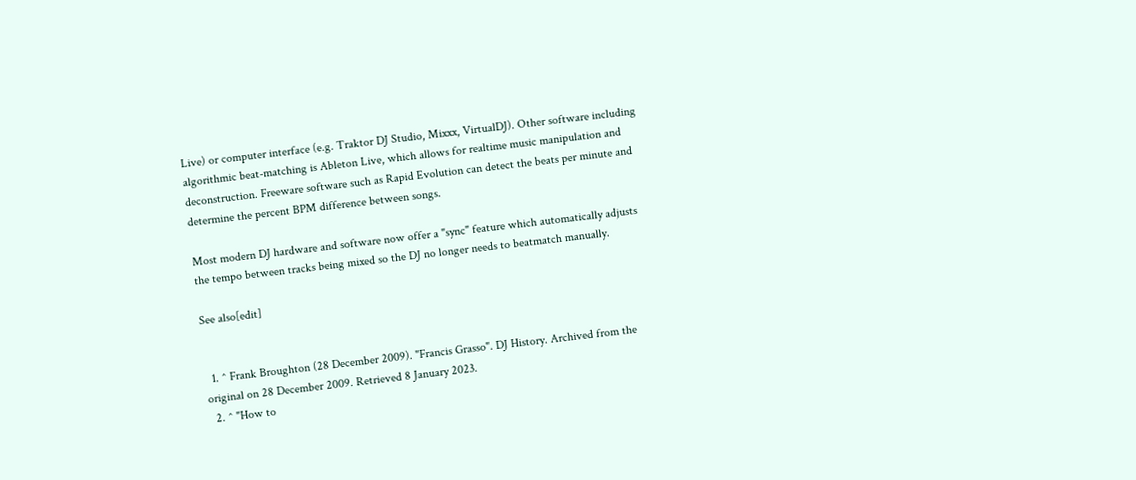Live) or computer interface (e.g. Traktor DJ Studio, Mixxx, VirtualDJ). Other software including algorithmic beat-matching is Ableton Live, which allows for realtime music manipulation and deconstruction. Freeware software such as Rapid Evolution can detect the beats per minute and determine the percent BPM difference between songs.

Most modern DJ hardware and software now offer a "sync" feature which automatically adjusts the tempo between tracks being mixed so the DJ no longer needs to beatmatch manually.

See also[edit]


  1. ^ Frank Broughton (28 December 2009). "Francis Grasso". DJ History. Archived from the original on 28 December 2009. Retrieved 8 January 2023.
  2. ^ "How to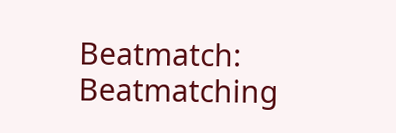Beatmatch: Beatmatching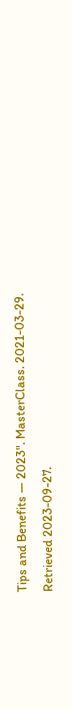Tips and Benefits — 2023". MasterClass. 2021-03-29. Retrieved 2023-09-27.